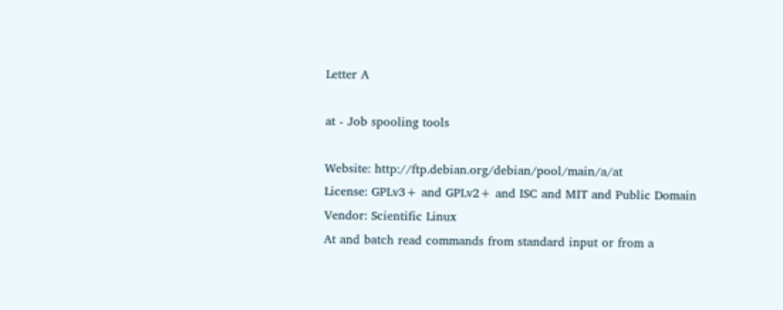Letter A

at - Job spooling tools

Website: http://ftp.debian.org/debian/pool/main/a/at
License: GPLv3+ and GPLv2+ and ISC and MIT and Public Domain
Vendor: Scientific Linux
At and batch read commands from standard input or from a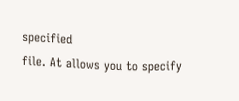specified
file. At allows you to specify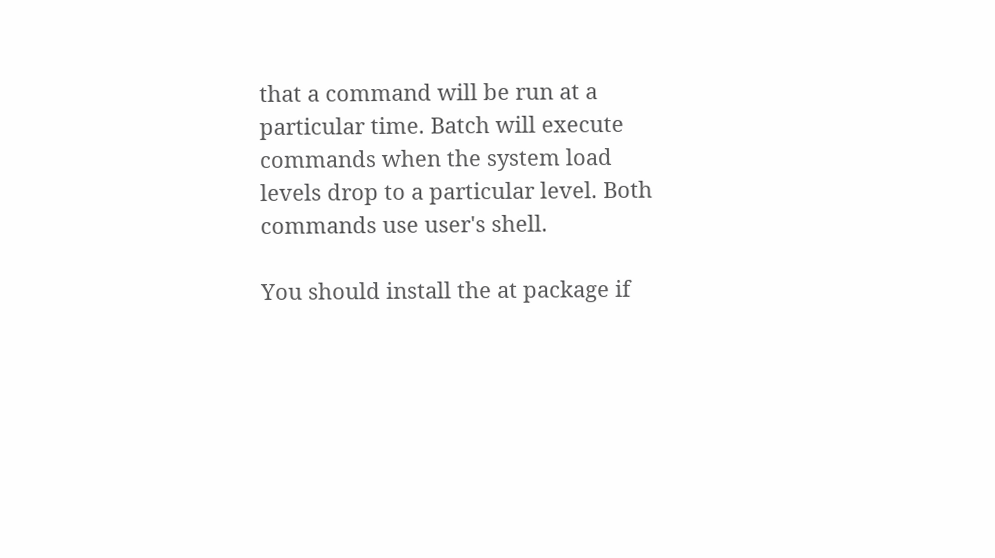that a command will be run at a
particular time. Batch will execute commands when the system load
levels drop to a particular level. Both commands use user's shell.

You should install the at package if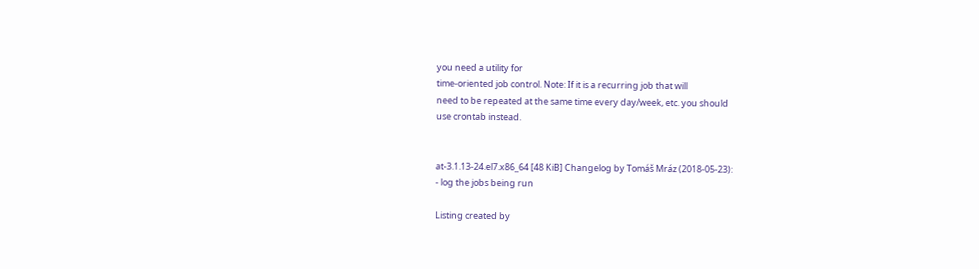you need a utility for
time-oriented job control. Note: If it is a recurring job that will
need to be repeated at the same time every day/week, etc. you should
use crontab instead.


at-3.1.13-24.el7.x86_64 [48 KiB] Changelog by Tomáš Mráz (2018-05-23):
- log the jobs being run

Listing created by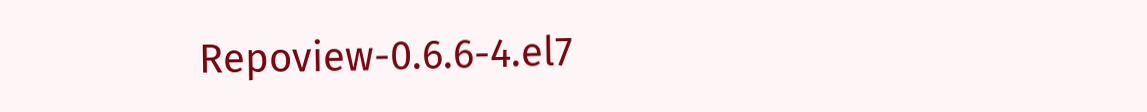Repoview-0.6.6-4.el7